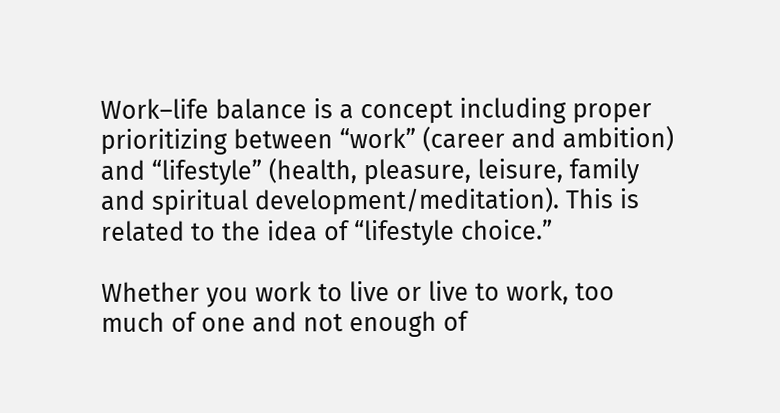Work–life balance is a concept including proper prioritizing between “work” (career and ambition) and “lifestyle” (health, pleasure, leisure, family and spiritual development/meditation). This is related to the idea of “lifestyle choice.”

Whether you work to live or live to work, too much of one and not enough of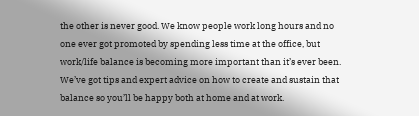the other is never good. We know people work long hours and no one ever got promoted by spending less time at the office, but work/life balance is becoming more important than it’s ever been. We’ve got tips and expert advice on how to create and sustain that balance so you’ll be happy both at home and at work.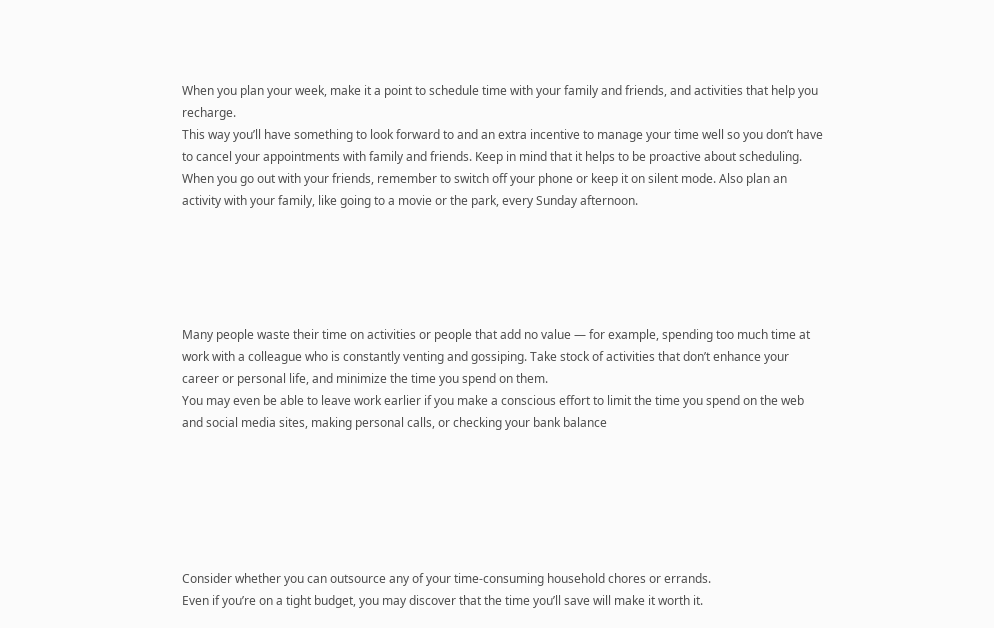When you plan your week, make it a point to schedule time with your family and friends, and activities that help you recharge.
This way you’ll have something to look forward to and an extra incentive to manage your time well so you don’t have to cancel your appointments with family and friends. Keep in mind that it helps to be proactive about scheduling.
When you go out with your friends, remember to switch off your phone or keep it on silent mode. Also plan an activity with your family, like going to a movie or the park, every Sunday afternoon.





Many people waste their time on activities or people that add no value — for example, spending too much time at work with a colleague who is constantly venting and gossiping. Take stock of activities that don’t enhance your career or personal life, and minimize the time you spend on them.
You may even be able to leave work earlier if you make a conscious effort to limit the time you spend on the web and social media sites, making personal calls, or checking your bank balance






Consider whether you can outsource any of your time-consuming household chores or errands.
Even if you’re on a tight budget, you may discover that the time you’ll save will make it worth it.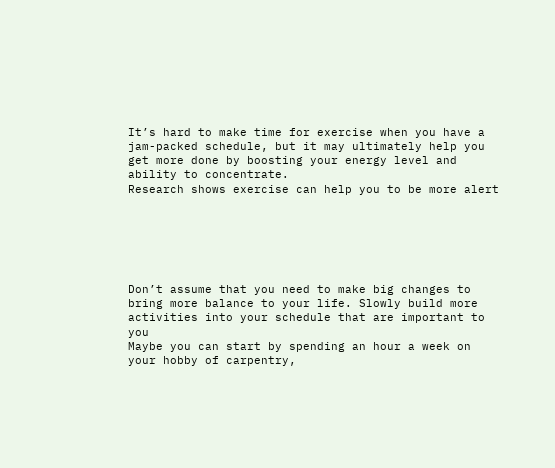It’s hard to make time for exercise when you have a jam-packed schedule, but it may ultimately help you get more done by boosting your energy level and ability to concentrate.
Research shows exercise can help you to be more alert






Don’t assume that you need to make big changes to bring more balance to your life. Slowly build more activities into your schedule that are important to you
Maybe you can start by spending an hour a week on your hobby of carpentry,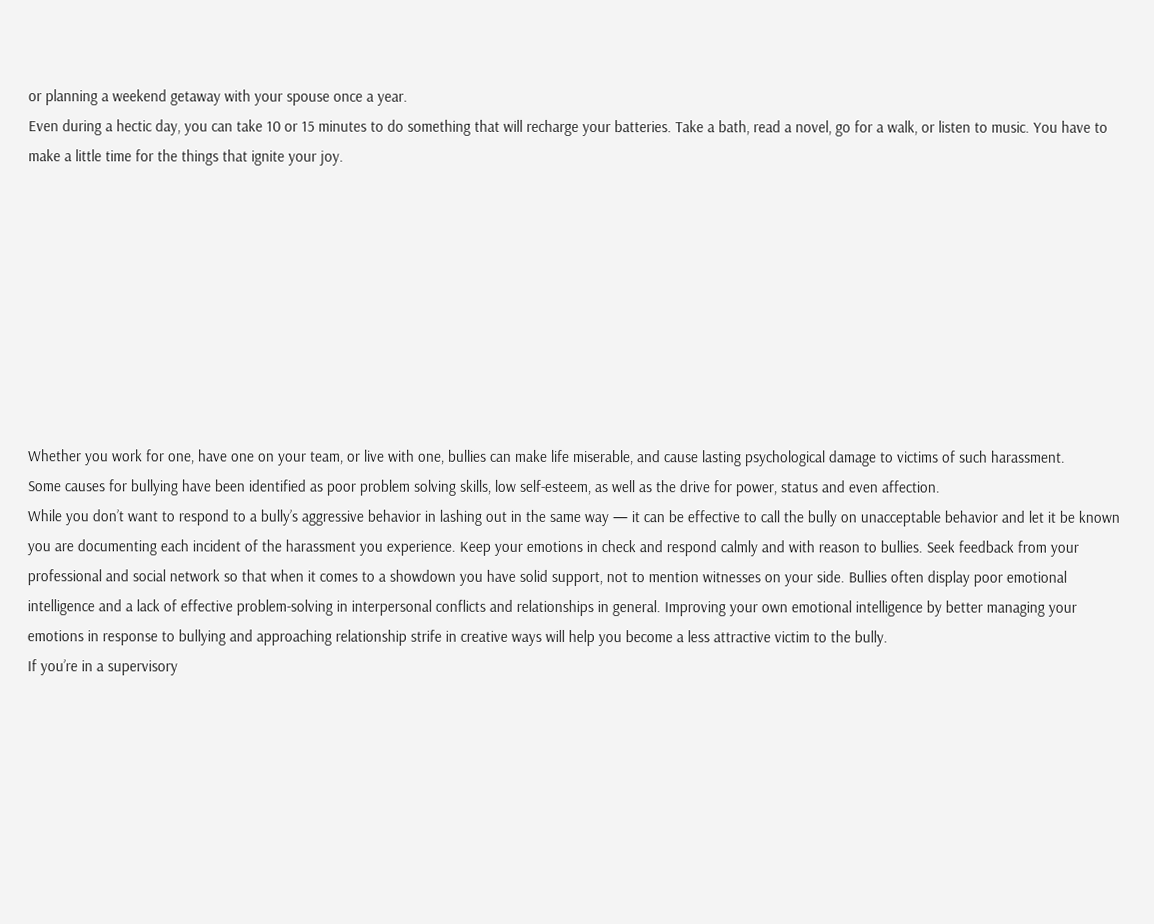or planning a weekend getaway with your spouse once a year.
Even during a hectic day, you can take 10 or 15 minutes to do something that will recharge your batteries. Take a bath, read a novel, go for a walk, or listen to music. You have to make a little time for the things that ignite your joy.









Whether you work for one, have one on your team, or live with one, bullies can make life miserable, and cause lasting psychological damage to victims of such harassment.
Some causes for bullying have been identified as poor problem solving skills, low self-esteem, as well as the drive for power, status and even affection.
While you don’t want to respond to a bully’s aggressive behavior in lashing out in the same way — it can be effective to call the bully on unacceptable behavior and let it be known you are documenting each incident of the harassment you experience. Keep your emotions in check and respond calmly and with reason to bullies. Seek feedback from your professional and social network so that when it comes to a showdown you have solid support, not to mention witnesses on your side. Bullies often display poor emotional intelligence and a lack of effective problem-solving in interpersonal conflicts and relationships in general. Improving your own emotional intelligence by better managing your emotions in response to bullying and approaching relationship strife in creative ways will help you become a less attractive victim to the bully.
If you’re in a supervisory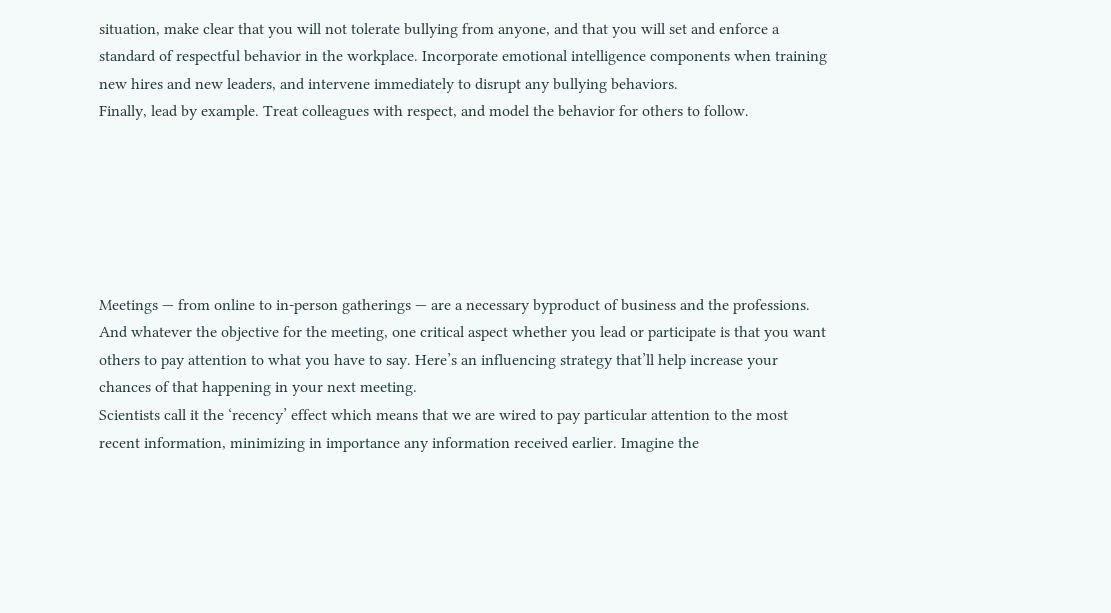situation, make clear that you will not tolerate bullying from anyone, and that you will set and enforce a standard of respectful behavior in the workplace. Incorporate emotional intelligence components when training new hires and new leaders, and intervene immediately to disrupt any bullying behaviors.
Finally, lead by example. Treat colleagues with respect, and model the behavior for others to follow.






Meetings — from online to in-person gatherings — are a necessary byproduct of business and the professions. And whatever the objective for the meeting, one critical aspect whether you lead or participate is that you want others to pay attention to what you have to say. Here’s an influencing strategy that’ll help increase your chances of that happening in your next meeting.
Scientists call it the ‘recency’ effect which means that we are wired to pay particular attention to the most recent information, minimizing in importance any information received earlier. Imagine the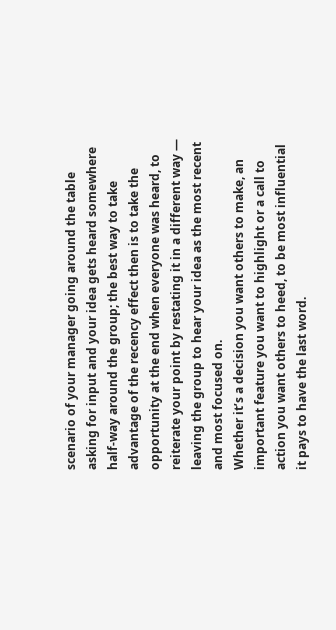scenario of your manager going around the table asking for input and your idea gets heard somewhere half-way around the group; the best way to take advantage of the recency effect then is to take the opportunity at the end when everyone was heard, to reiterate your point by restating it in a different way — leaving the group to hear your idea as the most recent and most focused on.
Whether it’s a decision you want others to make, an important feature you want to highlight or a call to action you want others to heed, to be most influential it pays to have the last word.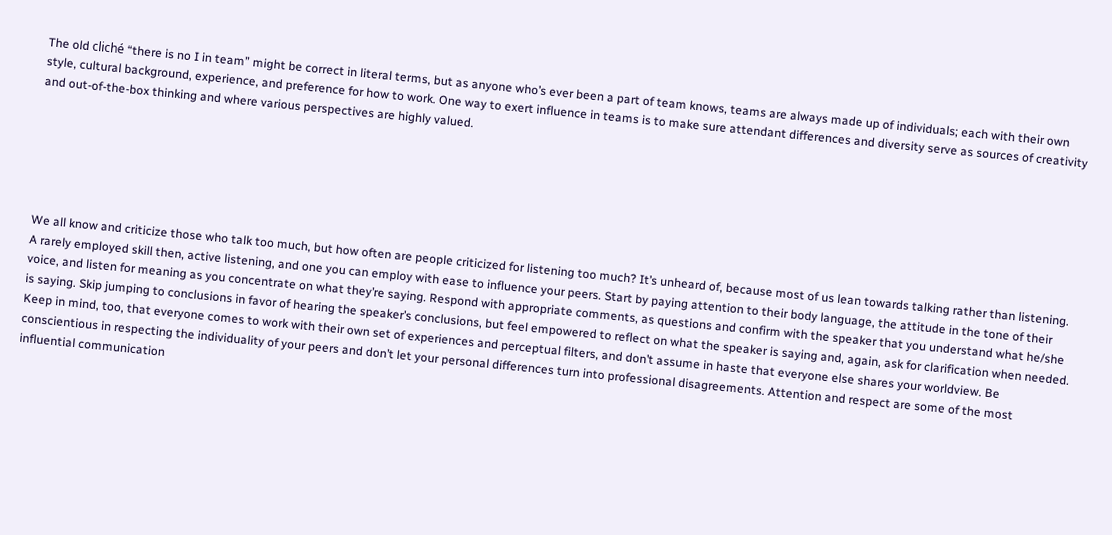The old cliché “there is no I in team” might be correct in literal terms, but as anyone who’s ever been a part of team knows, teams are always made up of individuals; each with their own style, cultural background, experience, and preference for how to work. One way to exert influence in teams is to make sure attendant differences and diversity serve as sources of creativity and out-of-the-box thinking and where various perspectives are highly valued.






We all know and criticize those who talk too much, but how often are people criticized for listening too much? It’s unheard of, because most of us lean towards talking rather than listening.
A rarely employed skill then, active listening, and one you can employ with ease to influence your peers. Start by paying attention to their body language, the attitude in the tone of their voice, and listen for meaning as you concentrate on what they’re saying. Respond with appropriate comments, as questions and confirm with the speaker that you understand what he/she is saying. Skip jumping to conclusions in favor of hearing the speaker’s conclusions, but feel empowered to reflect on what the speaker is saying and, again, ask for clarification when needed.
Keep in mind, too, that everyone comes to work with their own set of experiences and perceptual filters, and don’t assume in haste that everyone else shares your worldview. Be conscientious in respecting the individuality of your peers and don’t let your personal differences turn into professional disagreements. Attention and respect are some of the most influential communication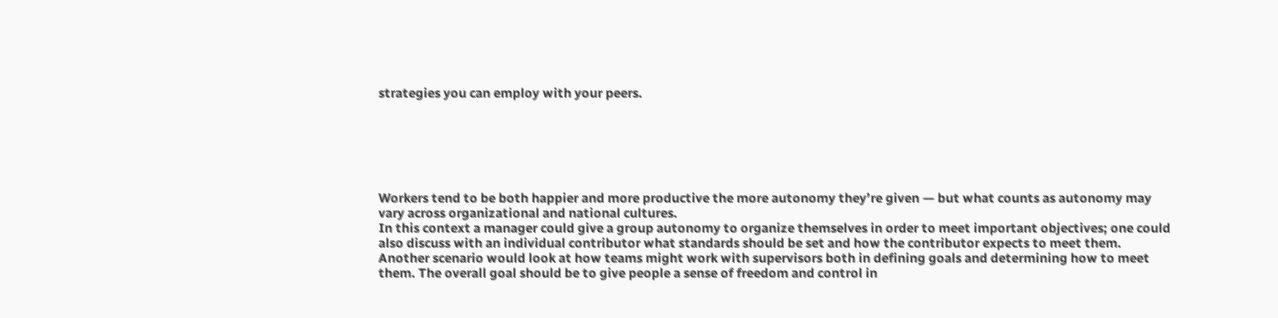strategies you can employ with your peers.






Workers tend to be both happier and more productive the more autonomy they’re given — but what counts as autonomy may vary across organizational and national cultures.
In this context a manager could give a group autonomy to organize themselves in order to meet important objectives; one could also discuss with an individual contributor what standards should be set and how the contributor expects to meet them. Another scenario would look at how teams might work with supervisors both in defining goals and determining how to meet them. The overall goal should be to give people a sense of freedom and control in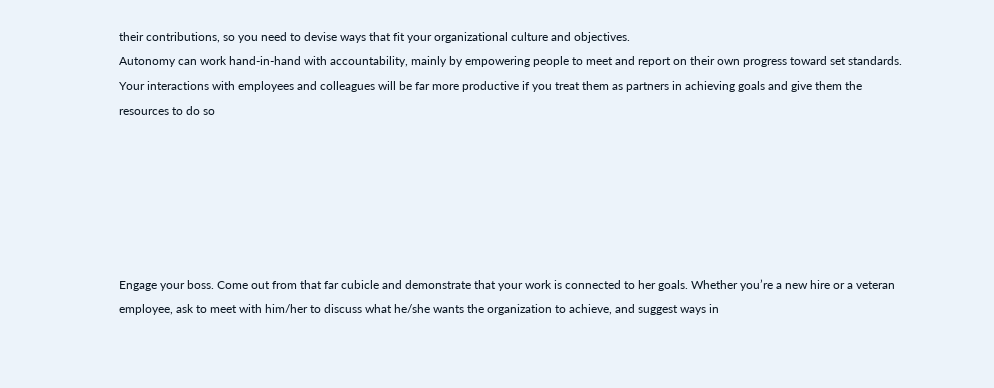their contributions, so you need to devise ways that fit your organizational culture and objectives.
Autonomy can work hand-in-hand with accountability, mainly by empowering people to meet and report on their own progress toward set standards. Your interactions with employees and colleagues will be far more productive if you treat them as partners in achieving goals and give them the resources to do so






Engage your boss. Come out from that far cubicle and demonstrate that your work is connected to her goals. Whether you’re a new hire or a veteran employee, ask to meet with him/her to discuss what he/she wants the organization to achieve, and suggest ways in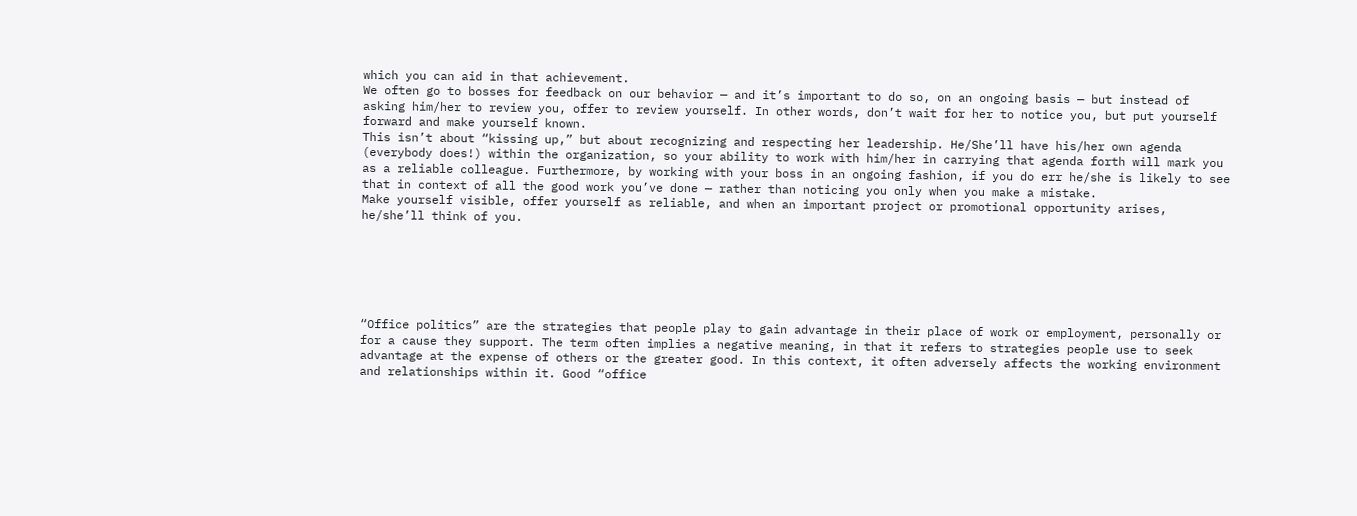which you can aid in that achievement.
We often go to bosses for feedback on our behavior — and it’s important to do so, on an ongoing basis — but instead of asking him/her to review you, offer to review yourself. In other words, don’t wait for her to notice you, but put yourself forward and make yourself known.
This isn’t about “kissing up,” but about recognizing and respecting her leadership. He/She’ll have his/her own agenda (everybody does!) within the organization, so your ability to work with him/her in carrying that agenda forth will mark you as a reliable colleague. Furthermore, by working with your boss in an ongoing fashion, if you do err he/she is likely to see that in context of all the good work you’ve done — rather than noticing you only when you make a mistake.
Make yourself visible, offer yourself as reliable, and when an important project or promotional opportunity arises, he/she’ll think of you.






“Office politics” are the strategies that people play to gain advantage in their place of work or employment, personally or for a cause they support. The term often implies a negative meaning, in that it refers to strategies people use to seek advantage at the expense of others or the greater good. In this context, it often adversely affects the working environment and relationships within it. Good “office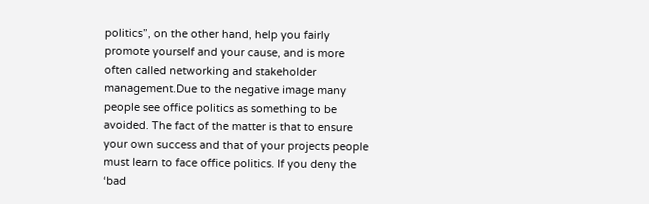politics”, on the other hand, help you fairly promote yourself and your cause, and is more often called networking and stakeholder management.Due to the negative image many people see office politics as something to be avoided. The fact of the matter is that to ensure your own success and that of your projects people must learn to face office politics. If you deny the ‘bad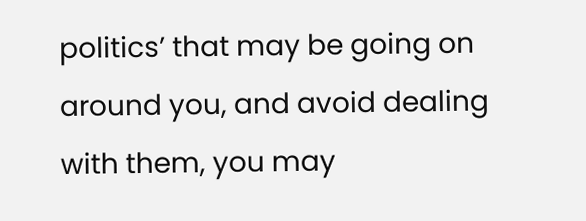politics’ that may be going on around you, and avoid dealing with them, you may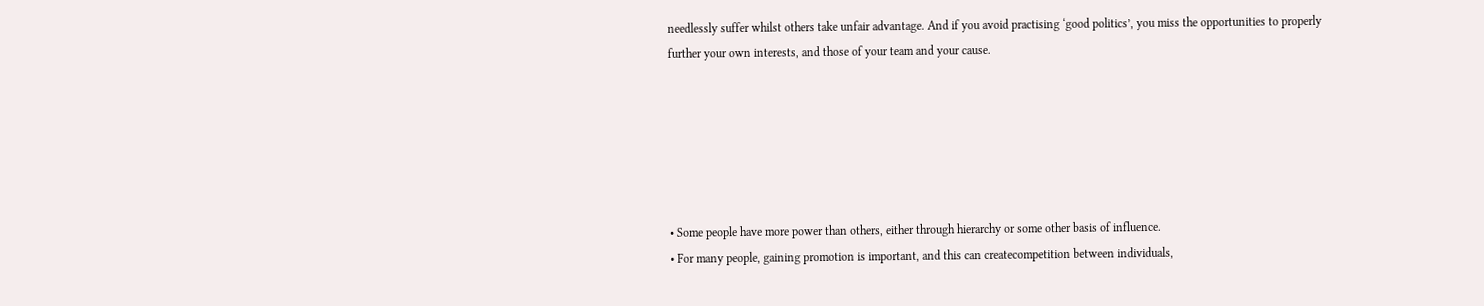needlessly suffer whilst others take unfair advantage. And if you avoid practising ‘good politics’, you miss the opportunities to properly further your own interests, and those of your team and your cause.






• Some people have more power than others, either through hierarchy or some other basis of influence.
• For many people, gaining promotion is important, and this can createcompetition between individuals,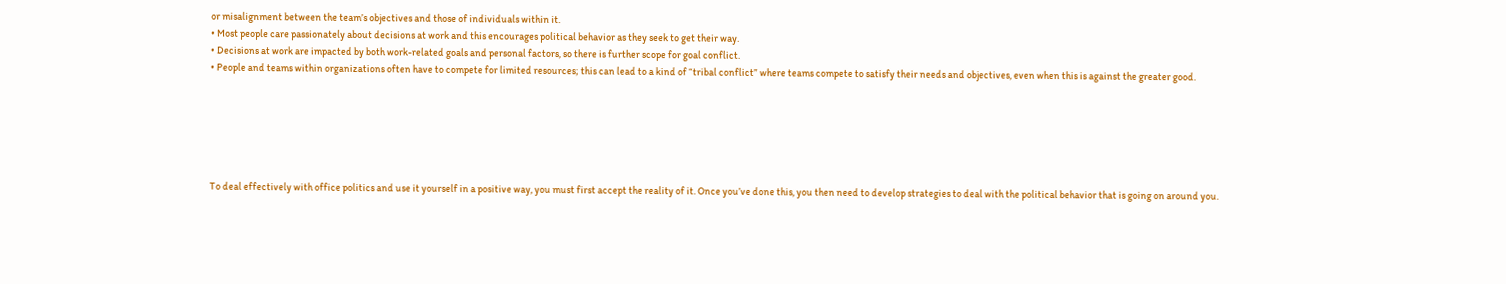or misalignment between the team’s objectives and those of individuals within it.
• Most people care passionately about decisions at work and this encourages political behavior as they seek to get their way.
• Decisions at work are impacted by both work-related goals and personal factors, so there is further scope for goal conflict.
• People and teams within organizations often have to compete for limited resources; this can lead to a kind of “tribal conflict” where teams compete to satisfy their needs and objectives, even when this is against the greater good.






To deal effectively with office politics and use it yourself in a positive way, you must first accept the reality of it. Once you’ve done this, you then need to develop strategies to deal with the political behavior that is going on around you.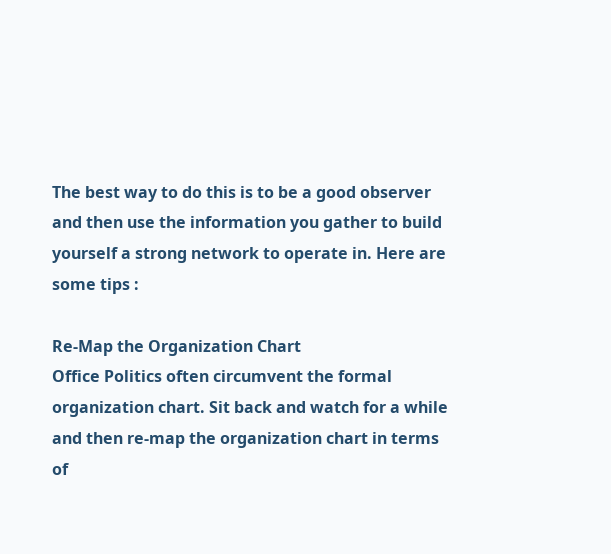The best way to do this is to be a good observer and then use the information you gather to build yourself a strong network to operate in. Here are some tips :

Re-Map the Organization Chart
Office Politics often circumvent the formal organization chart. Sit back and watch for a while and then re-map the organization chart in terms of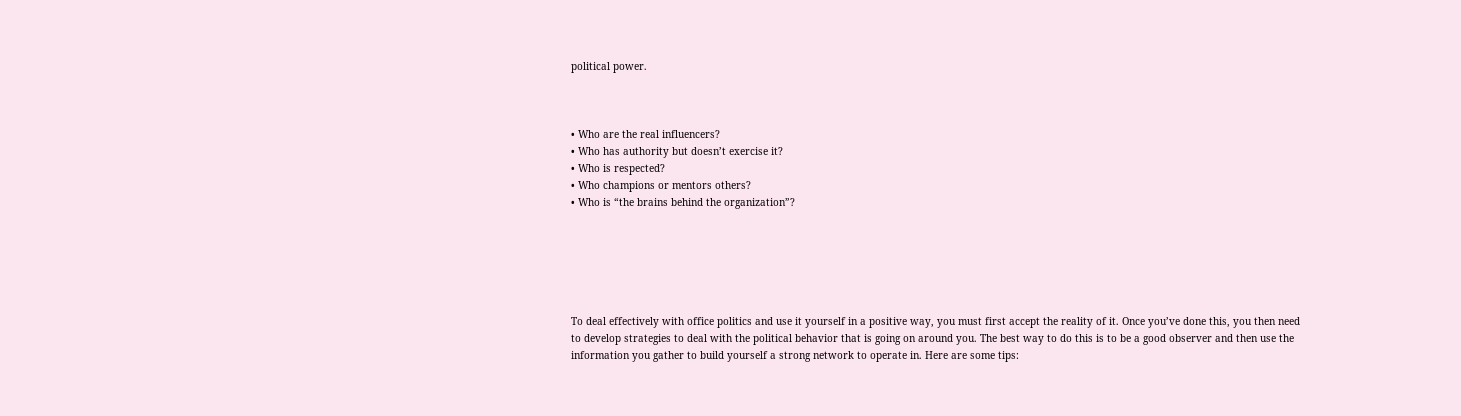political power.



• Who are the real influencers?
• Who has authority but doesn’t exercise it?
• Who is respected?
• Who champions or mentors others?
• Who is “the brains behind the organization”?






To deal effectively with office politics and use it yourself in a positive way, you must first accept the reality of it. Once you’ve done this, you then need to develop strategies to deal with the political behavior that is going on around you. The best way to do this is to be a good observer and then use the information you gather to build yourself a strong network to operate in. Here are some tips: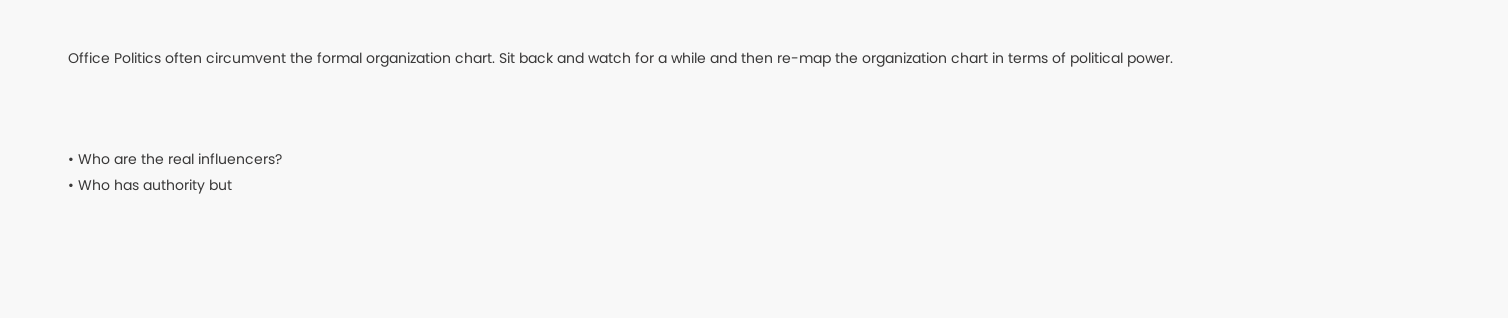Office Politics often circumvent the formal organization chart. Sit back and watch for a while and then re-map the organization chart in terms of political power.



• Who are the real influencers?
• Who has authority but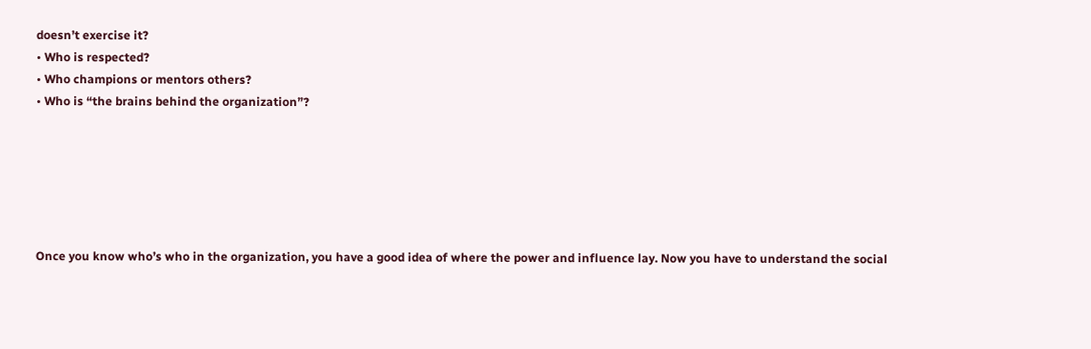doesn’t exercise it?
• Who is respected?
• Who champions or mentors others?
• Who is “the brains behind the organization”?






Once you know who’s who in the organization, you have a good idea of where the power and influence lay. Now you have to understand the social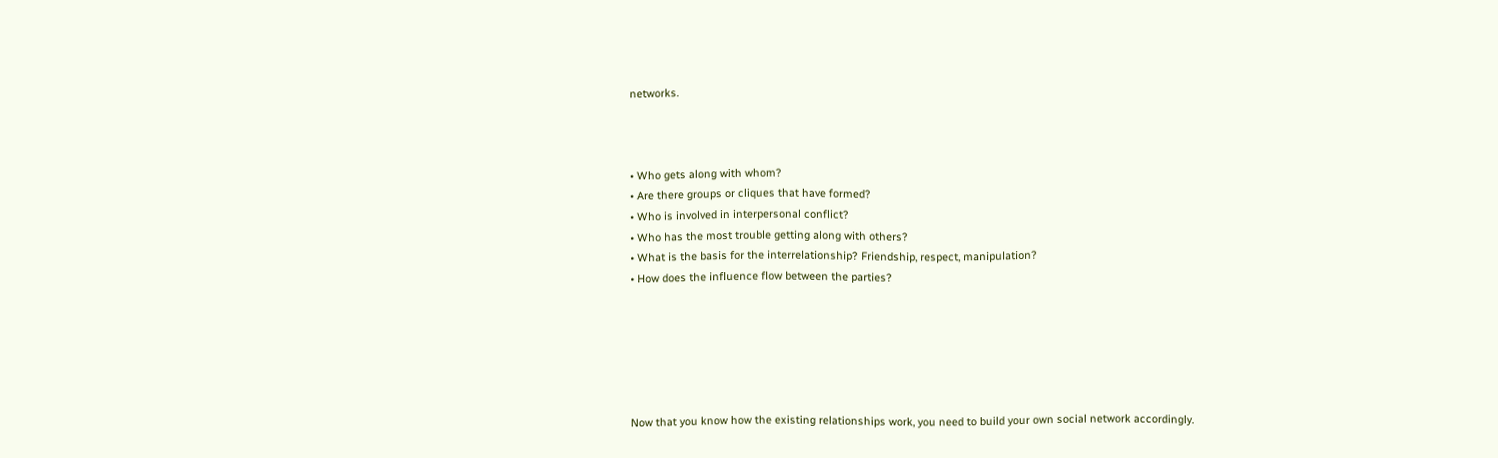networks.



• Who gets along with whom?
• Are there groups or cliques that have formed?
• Who is involved in interpersonal conflict?
• Who has the most trouble getting along with others?
• What is the basis for the interrelationship? Friendship, respect, manipulation?
• How does the influence flow between the parties?






Now that you know how the existing relationships work, you need to build your own social network accordingly.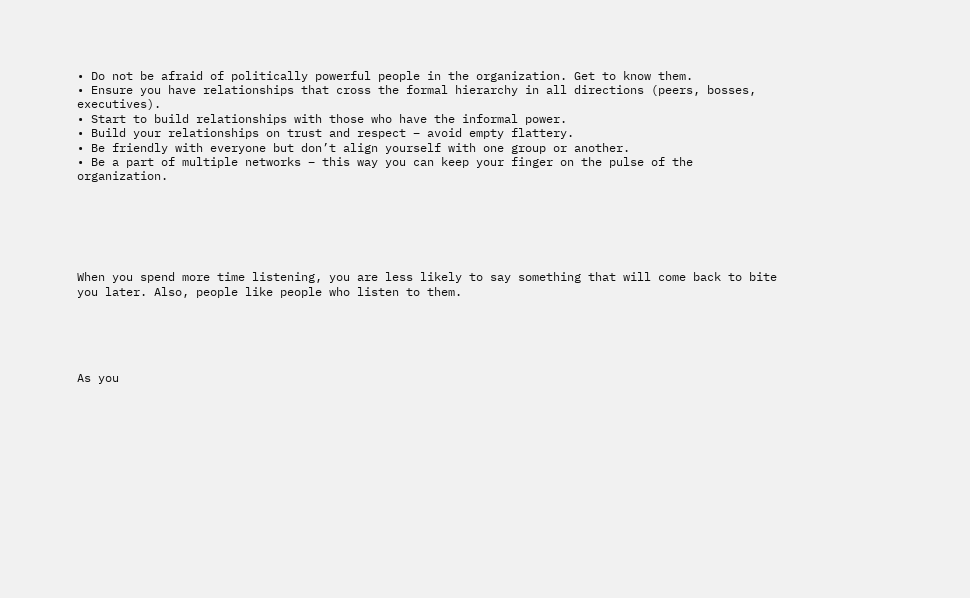• Do not be afraid of politically powerful people in the organization. Get to know them.
• Ensure you have relationships that cross the formal hierarchy in all directions (peers, bosses, executives).
• Start to build relationships with those who have the informal power.
• Build your relationships on trust and respect – avoid empty flattery.
• Be friendly with everyone but don’t align yourself with one group or another.
• Be a part of multiple networks – this way you can keep your finger on the pulse of the organization.






When you spend more time listening, you are less likely to say something that will come back to bite you later. Also, people like people who listen to them.





As you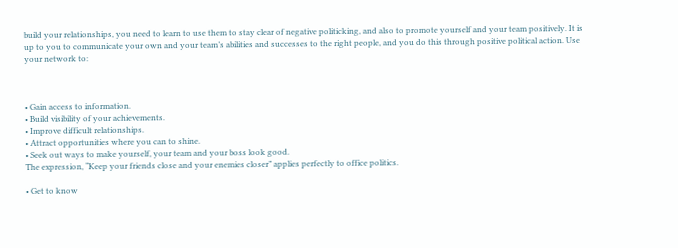build your relationships, you need to learn to use them to stay clear of negative politicking, and also to promote yourself and your team positively. It is up to you to communicate your own and your team’s abilities and successes to the right people, and you do this through positive political action. Use your network to:



• Gain access to information.
• Build visibility of your achievements.
• Improve difficult relationships.
• Attract opportunities where you can to shine.
• Seek out ways to make yourself, your team and your boss look good.
The expression, “Keep your friends close and your enemies closer” applies perfectly to office politics.

• Get to know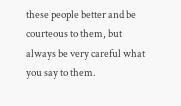these people better and be courteous to them, but always be very careful what you say to them.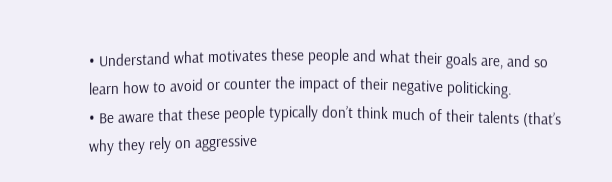• Understand what motivates these people and what their goals are, and so learn how to avoid or counter the impact of their negative politicking.
• Be aware that these people typically don’t think much of their talents (that’s why they rely on aggressive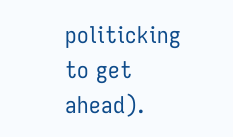politicking to get ahead).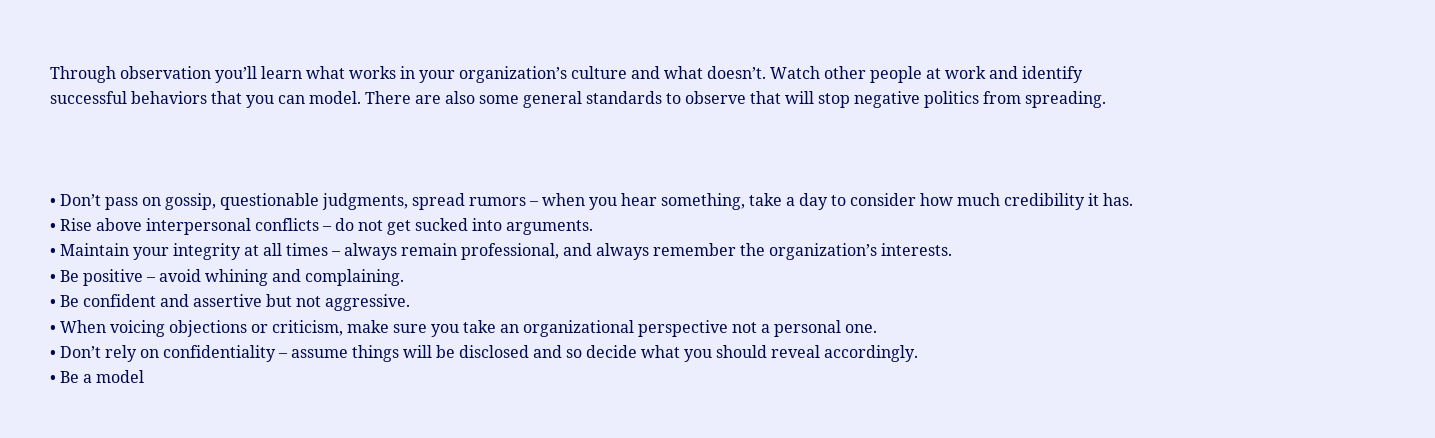Through observation you’ll learn what works in your organization’s culture and what doesn’t. Watch other people at work and identify successful behaviors that you can model. There are also some general standards to observe that will stop negative politics from spreading.



• Don’t pass on gossip, questionable judgments, spread rumors – when you hear something, take a day to consider how much credibility it has.
• Rise above interpersonal conflicts – do not get sucked into arguments.
• Maintain your integrity at all times – always remain professional, and always remember the organization’s interests.
• Be positive – avoid whining and complaining.
• Be confident and assertive but not aggressive.
• When voicing objections or criticism, make sure you take an organizational perspective not a personal one.
• Don’t rely on confidentiality – assume things will be disclosed and so decide what you should reveal accordingly.
• Be a model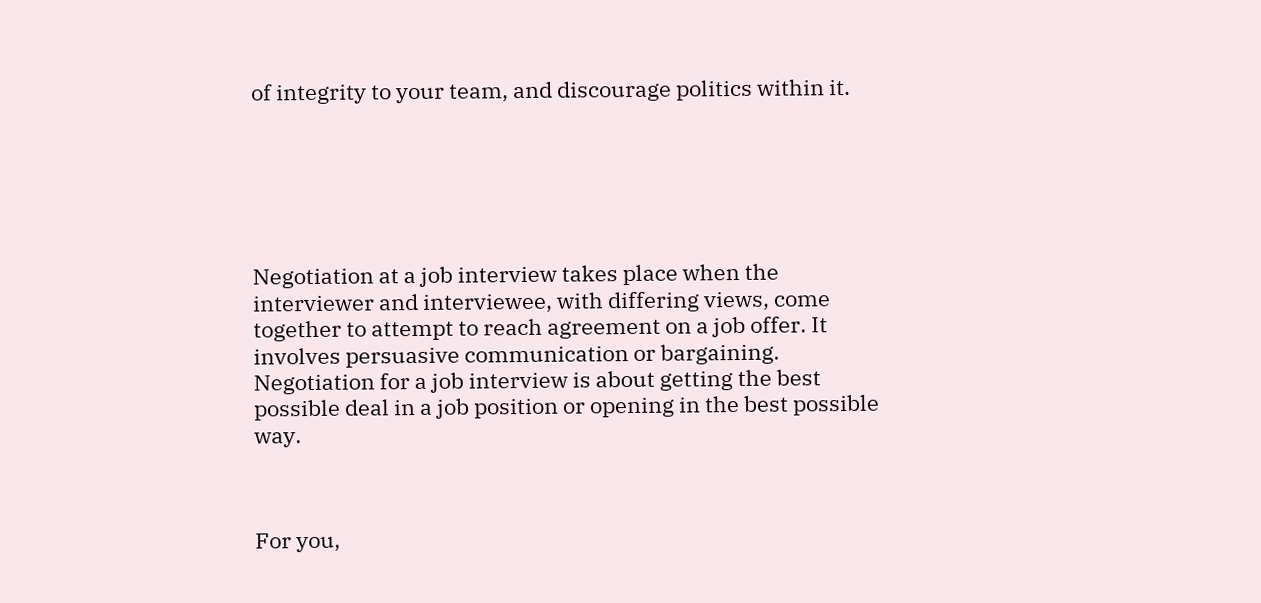of integrity to your team, and discourage politics within it.






Negotiation at a job interview takes place when the interviewer and interviewee, with differing views, come together to attempt to reach agreement on a job offer. It involves persuasive communication or bargaining. Negotiation for a job interview is about getting the best possible deal in a job position or opening in the best possible way.



For you,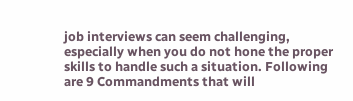job interviews can seem challenging, especially when you do not hone the proper skills to handle such a situation. Following are 9 Commandments that will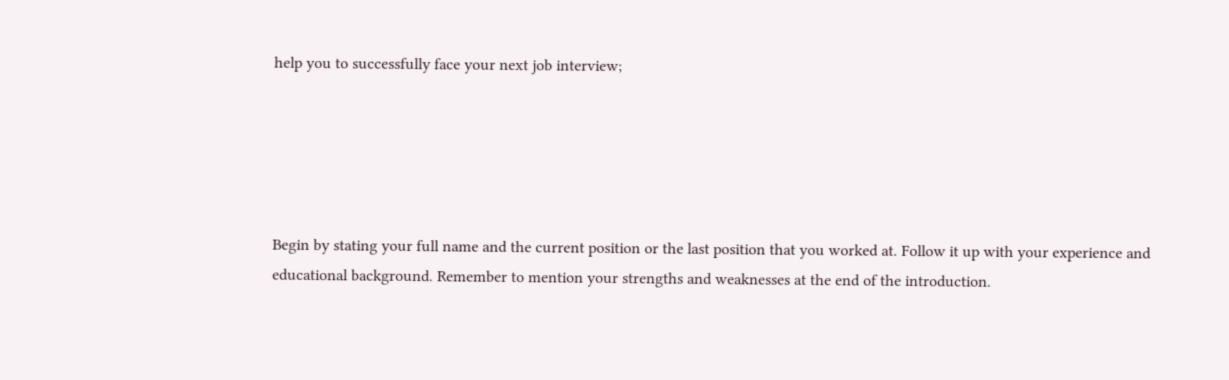help you to successfully face your next job interview;





Begin by stating your full name and the current position or the last position that you worked at. Follow it up with your experience and educational background. Remember to mention your strengths and weaknesses at the end of the introduction.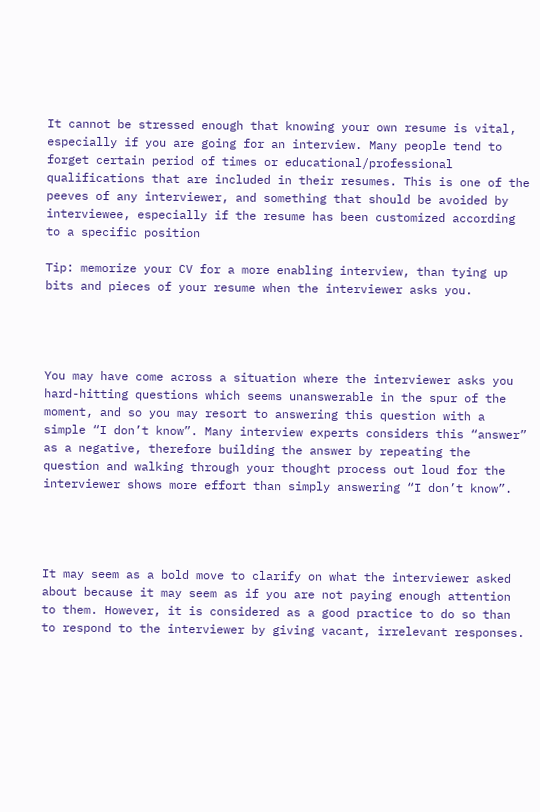It cannot be stressed enough that knowing your own resume is vital, especially if you are going for an interview. Many people tend to forget certain period of times or educational/professional qualifications that are included in their resumes. This is one of the peeves of any interviewer, and something that should be avoided by interviewee, especially if the resume has been customized according to a specific position

Tip: memorize your CV for a more enabling interview, than tying up bits and pieces of your resume when the interviewer asks you.




You may have come across a situation where the interviewer asks you hard-hitting questions which seems unanswerable in the spur of the moment, and so you may resort to answering this question with a simple “I don’t know”. Many interview experts considers this “answer” as a negative, therefore building the answer by repeating the question and walking through your thought process out loud for the interviewer shows more effort than simply answering “I don’t know”.




It may seem as a bold move to clarify on what the interviewer asked about because it may seem as if you are not paying enough attention to them. However, it is considered as a good practice to do so than to respond to the interviewer by giving vacant, irrelevant responses.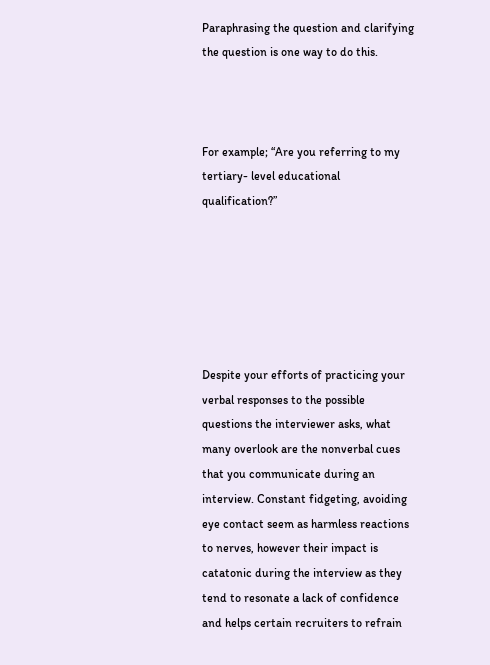Paraphrasing the question and clarifying the question is one way to do this.



For example; “Are you referring to my tertiary- level educational qualification?”






Despite your efforts of practicing your verbal responses to the possible questions the interviewer asks, what many overlook are the nonverbal cues that you communicate during an interview. Constant fidgeting, avoiding eye contact seem as harmless reactions to nerves, however their impact is catatonic during the interview as they tend to resonate a lack of confidence and helps certain recruiters to refrain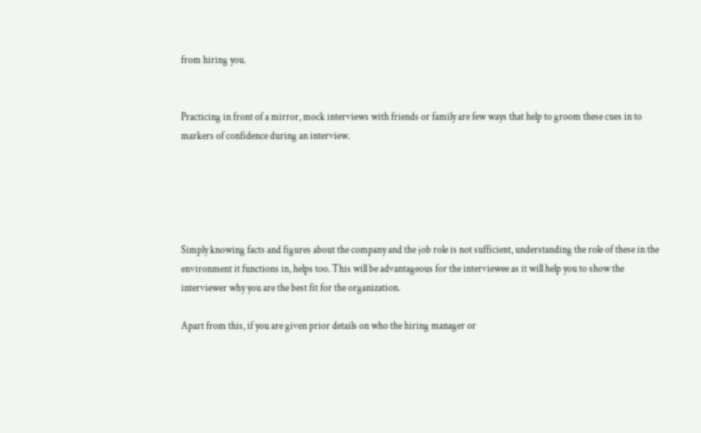from hiring you.


Practicing in front of a mirror, mock interviews with friends or family are few ways that help to groom these cues in to markers of confidence during an interview.





Simply knowing facts and figures about the company and the job role is not sufficient, understanding the role of these in the environment it functions in, helps too. This will be advantageous for the interviewee as it will help you to show the interviewer why you are the best fit for the organization.

Apart from this, if you are given prior details on who the hiring manager or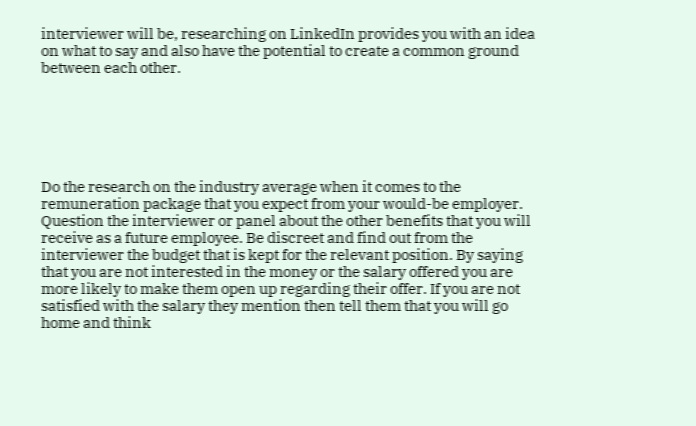interviewer will be, researching on LinkedIn provides you with an idea on what to say and also have the potential to create a common ground between each other.






Do the research on the industry average when it comes to the remuneration package that you expect from your would-be employer. Question the interviewer or panel about the other benefits that you will receive as a future employee. Be discreet and find out from the interviewer the budget that is kept for the relevant position. By saying that you are not interested in the money or the salary offered you are more likely to make them open up regarding their offer. If you are not satisfied with the salary they mention then tell them that you will go home and think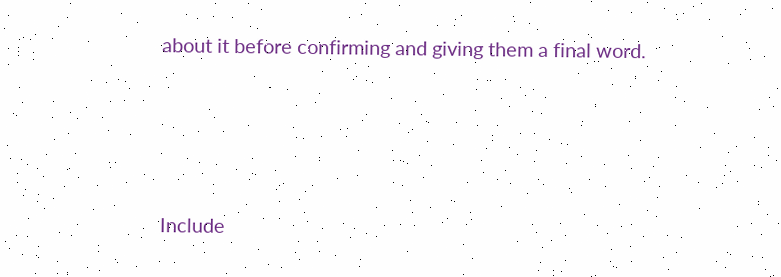about it before confirming and giving them a final word.





Include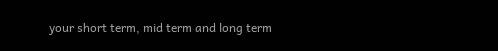your short term, mid term and long term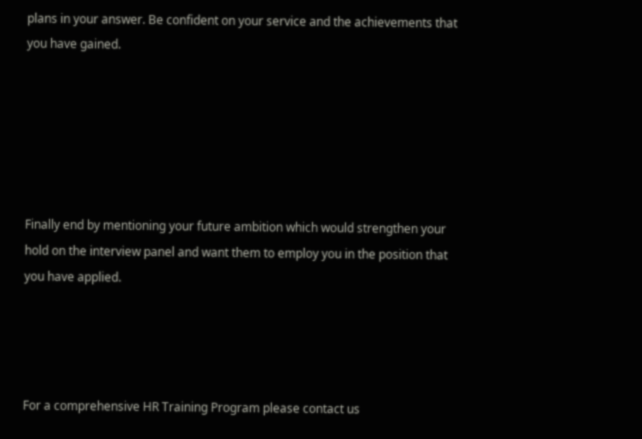plans in your answer. Be confident on your service and the achievements that you have gained.






Finally end by mentioning your future ambition which would strengthen your hold on the interview panel and want them to employ you in the position that you have applied.




For a comprehensive HR Training Program please contact us